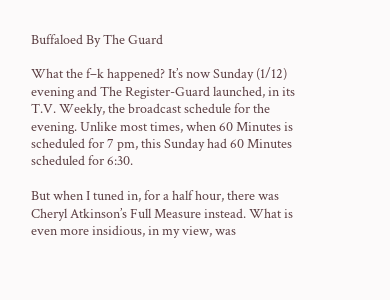Buffaloed By The Guard

What the f–k happened? It’s now Sunday (1/12) evening and The Register-Guard launched, in its T.V. Weekly, the broadcast schedule for the evening. Unlike most times, when 60 Minutes is scheduled for 7 pm, this Sunday had 60 Minutes scheduled for 6:30.

But when I tuned in, for a half hour, there was Cheryl Atkinson’s Full Measure instead. What is even more insidious, in my view, was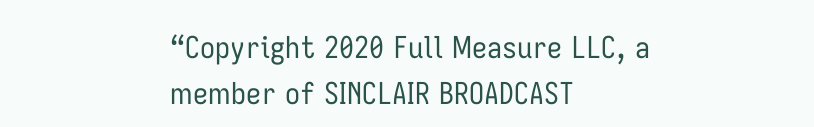“Copyright 2020 Full Measure LLC, a member of SINCLAIR BROADCAST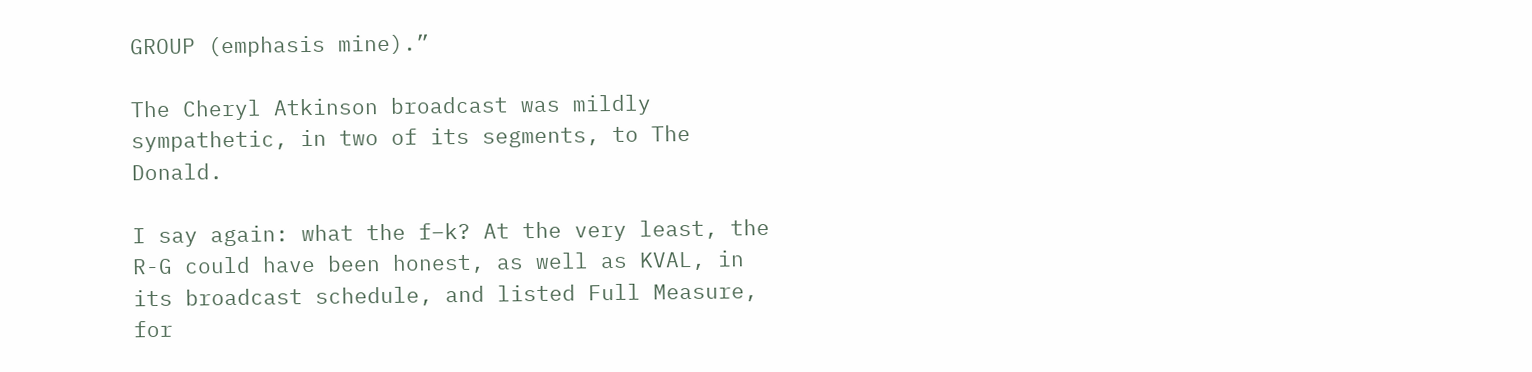GROUP (emphasis mine).”

The Cheryl Atkinson broadcast was mildly sympathetic, in two of its segments, to The Donald.

I say again: what the f–k? At the very least, the R-G could have been honest, as well as KVAL, in its broadcast schedule, and listed Full Measure, for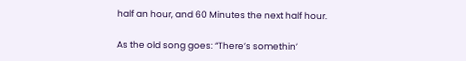half an hour, and 60 Minutes the next half hour.

As the old song goes: “There’s somethin’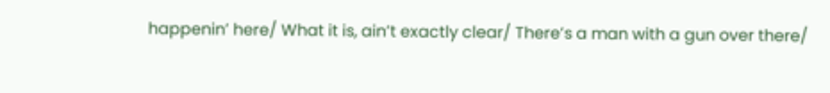happenin’ here/ What it is, ain’t exactly clear/ There’s a man with a gun over there/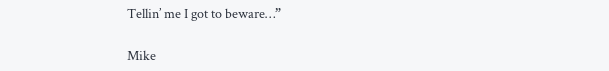Tellin’ me I got to beware…”

Mike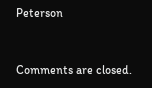Peterson


Comments are closed.